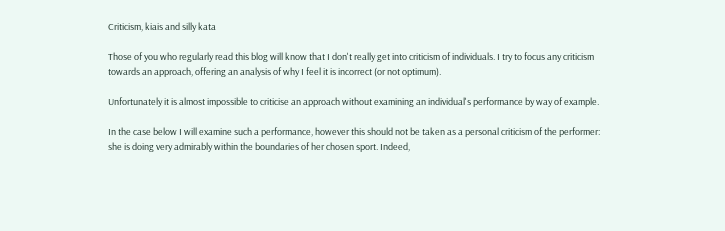Criticism, kiais and silly kata

Those of you who regularly read this blog will know that I don't really get into criticism of individuals. I try to focus any criticism towards an approach, offering an analysis of why I feel it is incorrect (or not optimum).

Unfortunately it is almost impossible to criticise an approach without examining an individual's performance by way of example.

In the case below I will examine such a performance, however this should not be taken as a personal criticism of the performer: she is doing very admirably within the boundaries of her chosen sport. Indeed,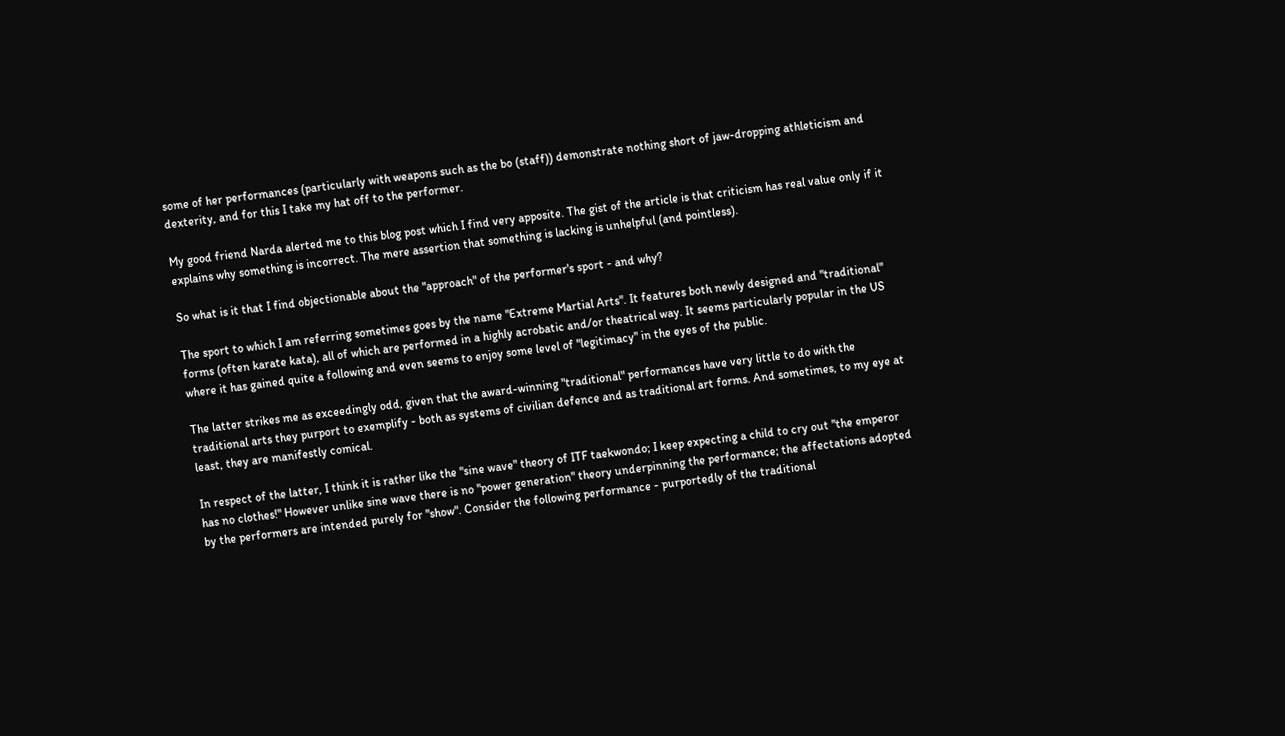some of her performances (particularly with weapons such as the bo (staff)) demonstrate nothing short of jaw-dropping athleticism and dexterity, and for this I take my hat off to the performer.

My good friend Narda alerted me to this blog post which I find very apposite. The gist of the article is that criticism has real value only if it explains why something is incorrect. The mere assertion that something is lacking is unhelpful (and pointless).

So what is it that I find objectionable about the "approach" of the performer's sport - and why?

The sport to which I am referring sometimes goes by the name "Extreme Martial Arts". It features both newly designed and "traditional" forms (often karate kata), all of which are performed in a highly acrobatic and/or theatrical way. It seems particularly popular in the US where it has gained quite a following and even seems to enjoy some level of "legitimacy" in the eyes of the public.

The latter strikes me as exceedingly odd, given that the award-winning "traditional" performances have very little to do with the traditional arts they purport to exemplify - both as systems of civilian defence and as traditional art forms. And sometimes, to my eye at least, they are manifestly comical.

In respect of the latter, I think it is rather like the "sine wave" theory of ITF taekwondo; I keep expecting a child to cry out "the emperor has no clothes!" However unlike sine wave there is no "power generation" theory underpinning the performance; the affectations adopted by the performers are intended purely for "show". Consider the following performance - purportedly of the traditional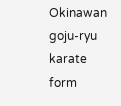Okinawan goju-ryu karate form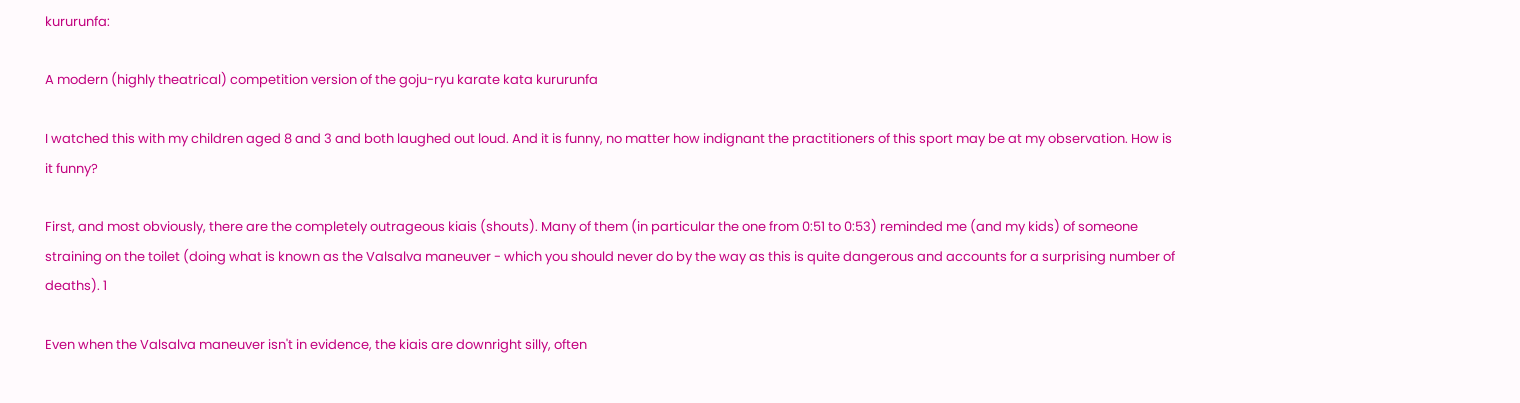kururunfa:

A modern (highly theatrical) competition version of the goju-ryu karate kata kururunfa

I watched this with my children aged 8 and 3 and both laughed out loud. And it is funny, no matter how indignant the practitioners of this sport may be at my observation. How is it funny?

First, and most obviously, there are the completely outrageous kiais (shouts). Many of them (in particular the one from 0:51 to 0:53) reminded me (and my kids) of someone straining on the toilet (doing what is known as the Valsalva maneuver - which you should never do by the way as this is quite dangerous and accounts for a surprising number of deaths). 1

Even when the Valsalva maneuver isn't in evidence, the kiais are downright silly, often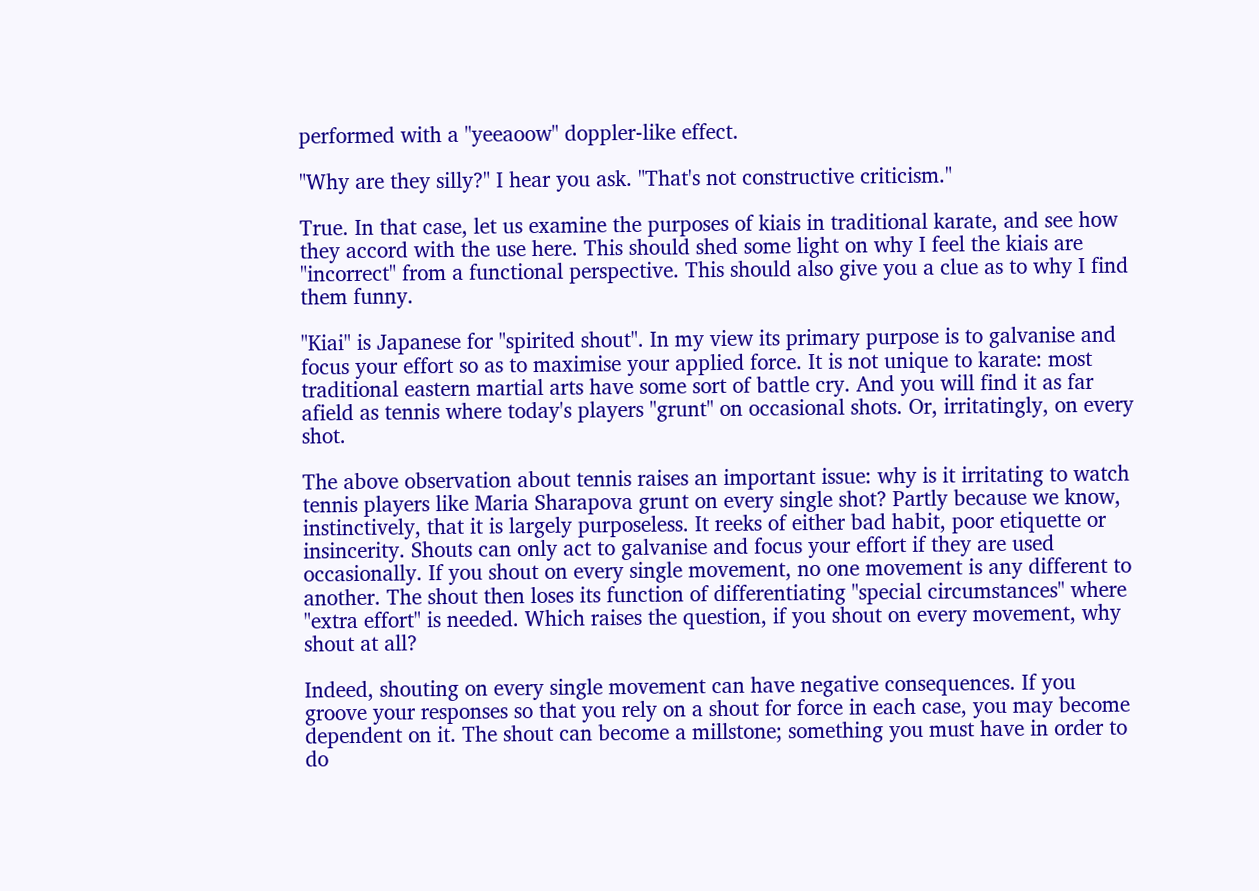performed with a "yeeaoow" doppler-like effect.

"Why are they silly?" I hear you ask. "That's not constructive criticism."

True. In that case, let us examine the purposes of kiais in traditional karate, and see how they accord with the use here. This should shed some light on why I feel the kiais are "incorrect" from a functional perspective. This should also give you a clue as to why I find them funny.

"Kiai" is Japanese for "spirited shout". In my view its primary purpose is to galvanise and focus your effort so as to maximise your applied force. It is not unique to karate: most traditional eastern martial arts have some sort of battle cry. And you will find it as far afield as tennis where today's players "grunt" on occasional shots. Or, irritatingly, on every shot.

The above observation about tennis raises an important issue: why is it irritating to watch tennis players like Maria Sharapova grunt on every single shot? Partly because we know, instinctively, that it is largely purposeless. It reeks of either bad habit, poor etiquette or insincerity. Shouts can only act to galvanise and focus your effort if they are used occasionally. If you shout on every single movement, no one movement is any different to another. The shout then loses its function of differentiating "special circumstances" where "extra effort" is needed. Which raises the question, if you shout on every movement, why shout at all?

Indeed, shouting on every single movement can have negative consequences. If you groove your responses so that you rely on a shout for force in each case, you may become dependent on it. The shout can become a millstone; something you must have in order to do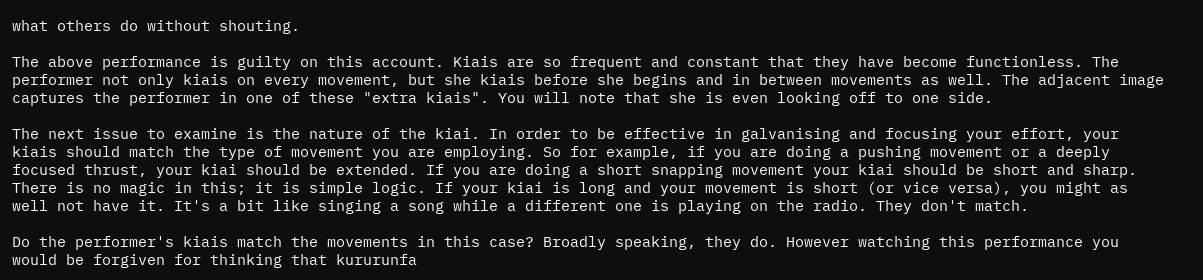what others do without shouting.

The above performance is guilty on this account. Kiais are so frequent and constant that they have become functionless. The performer not only kiais on every movement, but she kiais before she begins and in between movements as well. The adjacent image captures the performer in one of these "extra kiais". You will note that she is even looking off to one side.

The next issue to examine is the nature of the kiai. In order to be effective in galvanising and focusing your effort, your kiais should match the type of movement you are employing. So for example, if you are doing a pushing movement or a deeply focused thrust, your kiai should be extended. If you are doing a short snapping movement your kiai should be short and sharp. There is no magic in this; it is simple logic. If your kiai is long and your movement is short (or vice versa), you might as well not have it. It's a bit like singing a song while a different one is playing on the radio. They don't match.

Do the performer's kiais match the movements in this case? Broadly speaking, they do. However watching this performance you would be forgiven for thinking that kururunfa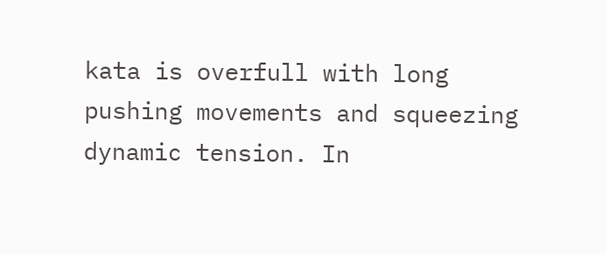kata is overfull with long pushing movements and squeezing dynamic tension. In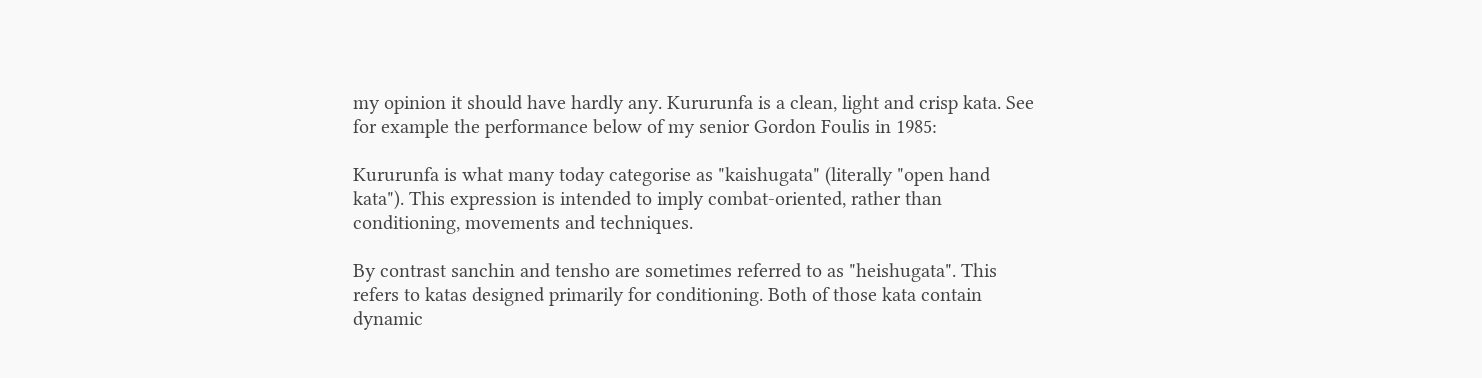my opinion it should have hardly any. Kururunfa is a clean, light and crisp kata. See for example the performance below of my senior Gordon Foulis in 1985:

Kururunfa is what many today categorise as "kaishugata" (literally "open hand kata"). This expression is intended to imply combat-oriented, rather than conditioning, movements and techniques.

By contrast sanchin and tensho are sometimes referred to as "heishugata". This refers to katas designed primarily for conditioning. Both of those kata contain dynamic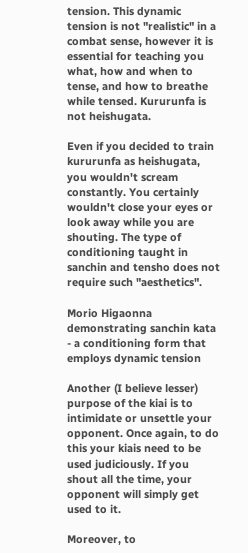tension. This dynamic tension is not "realistic" in a combat sense, however it is essential for teaching you what, how and when to tense, and how to breathe while tensed. Kururunfa is not heishugata.

Even if you decided to train kururunfa as heishugata, you wouldn't scream constantly. You certainly wouldn't close your eyes or look away while you are shouting. The type of conditioning taught in sanchin and tensho does not require such "aesthetics".

Morio Higaonna demonstrating sanchin kata - a conditioning form that employs dynamic tension

Another (I believe lesser) purpose of the kiai is to intimidate or unsettle your opponent. Once again, to do this your kiais need to be used judiciously. If you shout all the time, your opponent will simply get used to it.

Moreover, to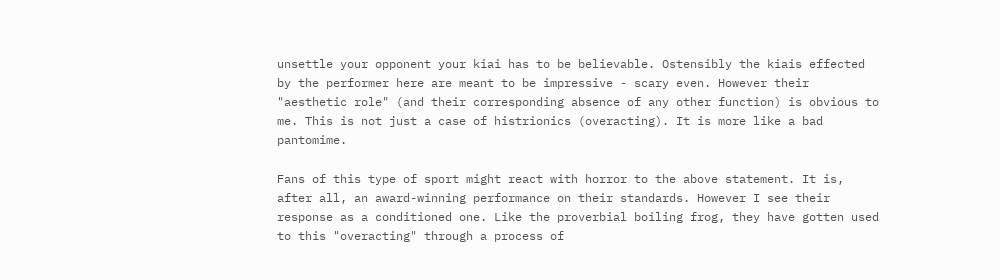unsettle your opponent your kiai has to be believable. Ostensibly the kiais effected by the performer here are meant to be impressive - scary even. However their "aesthetic role" (and their corresponding absence of any other function) is obvious to me. This is not just a case of histrionics (overacting). It is more like a bad pantomime.

Fans of this type of sport might react with horror to the above statement. It is, after all, an award-winning performance on their standards. However I see their response as a conditioned one. Like the proverbial boiling frog, they have gotten used to this "overacting" through a process of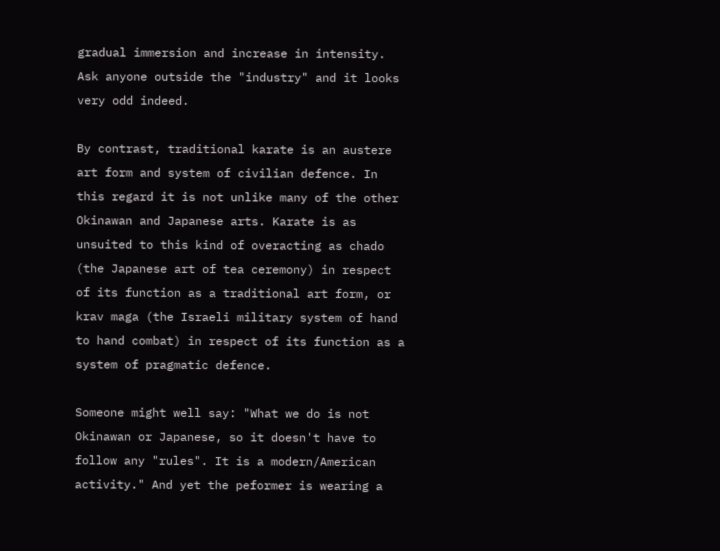gradual immersion and increase in intensity. Ask anyone outside the "industry" and it looks very odd indeed.

By contrast, traditional karate is an austere art form and system of civilian defence. In this regard it is not unlike many of the other Okinawan and Japanese arts. Karate is as unsuited to this kind of overacting as chado (the Japanese art of tea ceremony) in respect of its function as a traditional art form, or krav maga (the Israeli military system of hand to hand combat) in respect of its function as a system of pragmatic defence.

Someone might well say: "What we do is not Okinawan or Japanese, so it doesn't have to follow any "rules". It is a modern/American activity." And yet the peformer is wearing a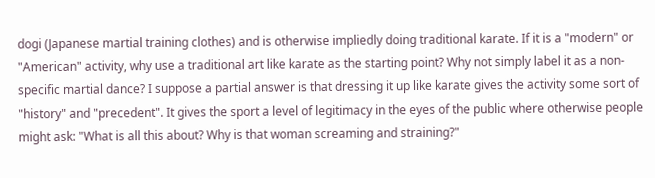dogi (Japanese martial training clothes) and is otherwise impliedly doing traditional karate. If it is a "modern" or "American" activity, why use a traditional art like karate as the starting point? Why not simply label it as a non-specific martial dance? I suppose a partial answer is that dressing it up like karate gives the activity some sort of "history" and "precedent". It gives the sport a level of legitimacy in the eyes of the public where otherwise people might ask: "What is all this about? Why is that woman screaming and straining?"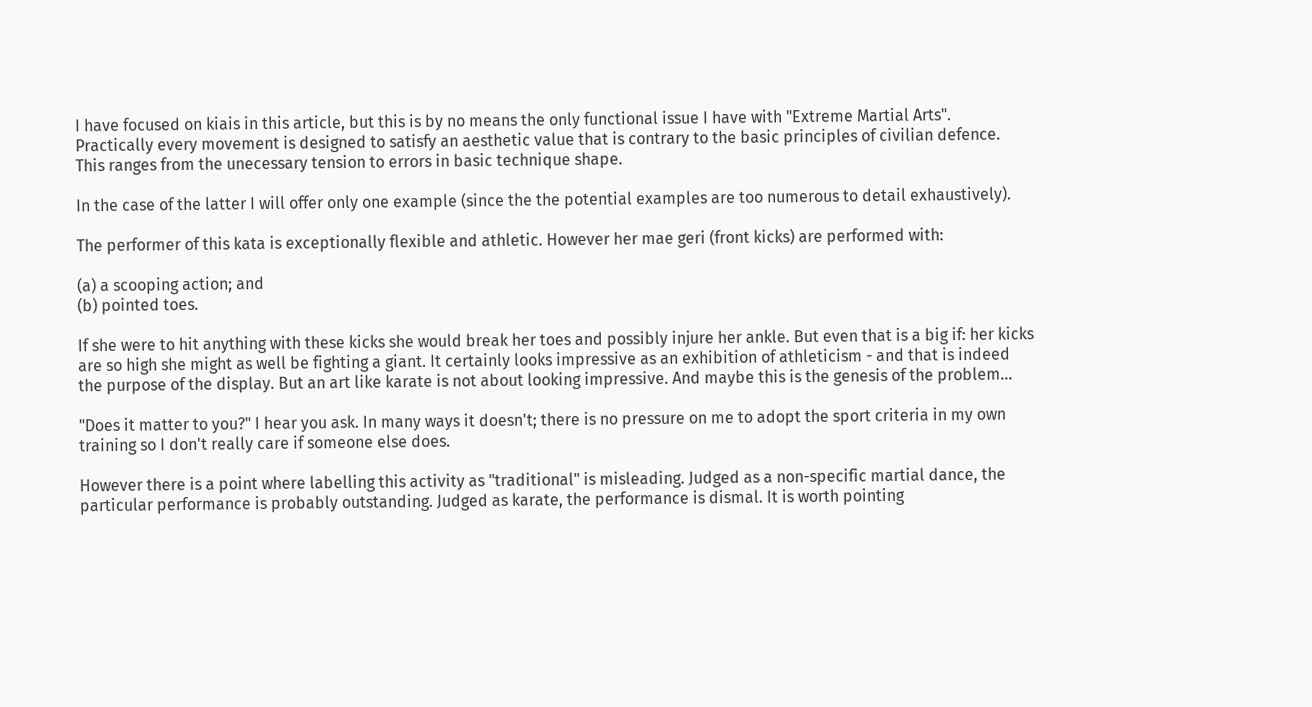I have focused on kiais in this article, but this is by no means the only functional issue I have with "Extreme Martial Arts". Practically every movement is designed to satisfy an aesthetic value that is contrary to the basic principles of civilian defence. This ranges from the unecessary tension to errors in basic technique shape.

In the case of the latter I will offer only one example (since the the potential examples are too numerous to detail exhaustively).

The performer of this kata is exceptionally flexible and athletic. However her mae geri (front kicks) are performed with:

(a) a scooping action; and
(b) pointed toes.

If she were to hit anything with these kicks she would break her toes and possibly injure her ankle. But even that is a big if: her kicks are so high she might as well be fighting a giant. It certainly looks impressive as an exhibition of athleticism - and that is indeed the purpose of the display. But an art like karate is not about looking impressive. And maybe this is the genesis of the problem...

"Does it matter to you?" I hear you ask. In many ways it doesn't; there is no pressure on me to adopt the sport criteria in my own training so I don't really care if someone else does.

However there is a point where labelling this activity as "traditional" is misleading. Judged as a non-specific martial dance, the particular performance is probably outstanding. Judged as karate, the performance is dismal. It is worth pointing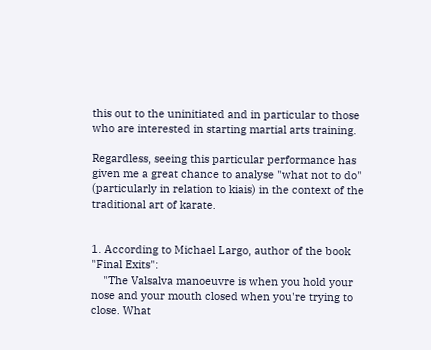this out to the uninitiated and in particular to those who are interested in starting martial arts training.

Regardless, seeing this particular performance has given me a great chance to analyse "what not to do" (particularly in relation to kiais) in the context of the traditional art of karate.


1. According to Michael Largo, author of the book "Final Exits":
    "The Valsalva manoeuvre is when you hold your nose and your mouth closed when you're trying to close. What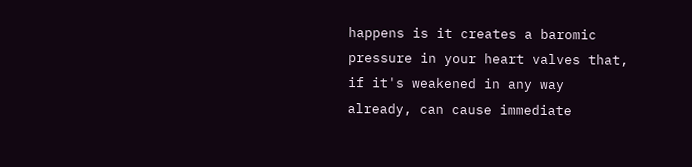happens is it creates a baromic pressure in your heart valves that, if it's weakened in any way already, can cause immediate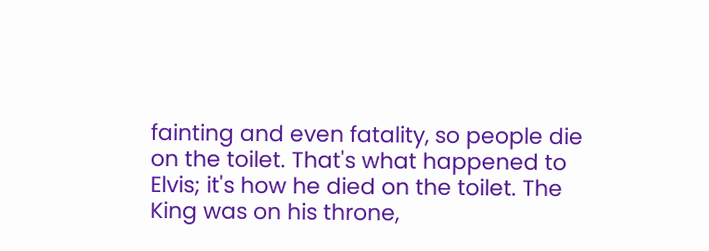fainting and even fatality, so people die on the toilet. That's what happened to Elvis; it's how he died on the toilet. The King was on his throne,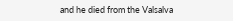and he died from the Valsalva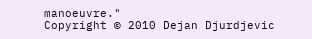manoeuvre."
Copyright © 2010 Dejan Djurdjevic